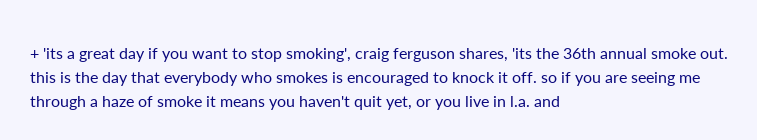+ 'its a great day if you want to stop smoking', craig ferguson shares, 'its the 36th annual smoke out. this is the day that everybody who smokes is encouraged to knock it off. so if you are seeing me through a haze of smoke it means you haven't quit yet, or you live in l.a. and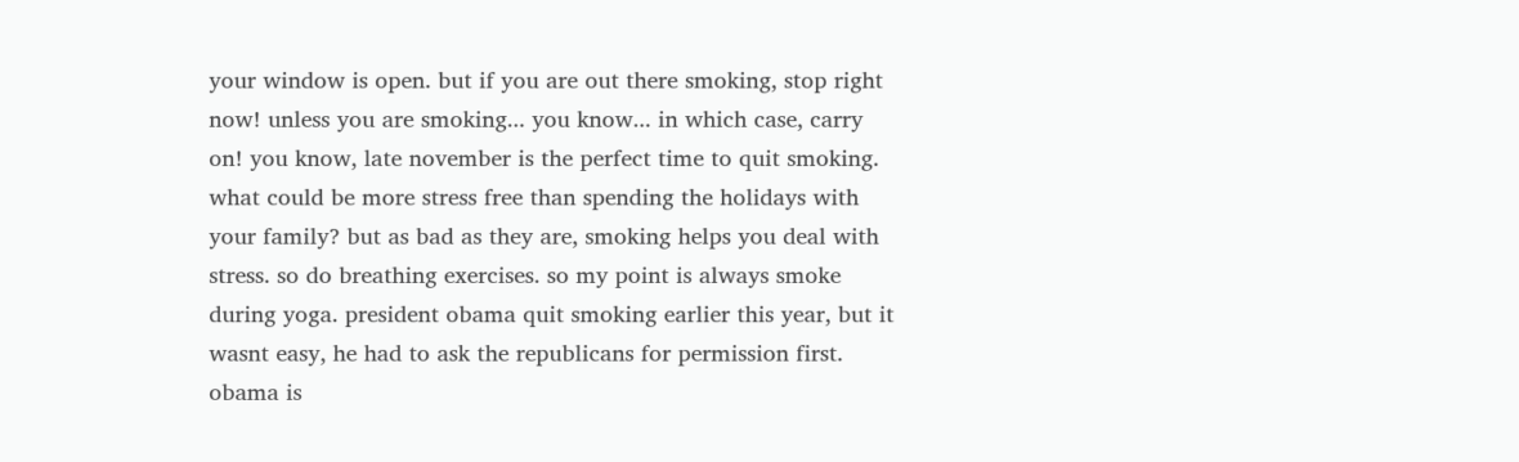your window is open. but if you are out there smoking, stop right now! unless you are smoking... you know... in which case, carry on! you know, late november is the perfect time to quit smoking. what could be more stress free than spending the holidays with your family? but as bad as they are, smoking helps you deal with stress. so do breathing exercises. so my point is always smoke during yoga. president obama quit smoking earlier this year, but it wasnt easy, he had to ask the republicans for permission first. obama is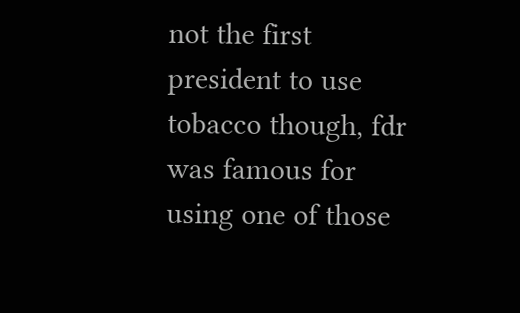not the first president to use tobacco though, fdr was famous for using one of those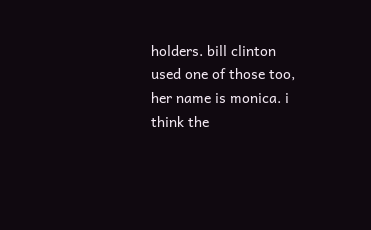holders. bill clinton used one of those too, her name is monica. i think the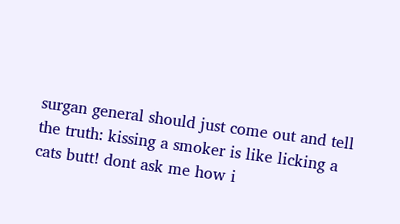surgan general should just come out and tell the truth: kissing a smoker is like licking a cats butt! dont ask me how i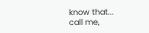know that... call me,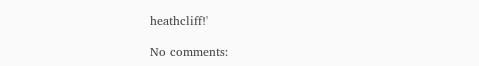heathcliff!'

No comments: